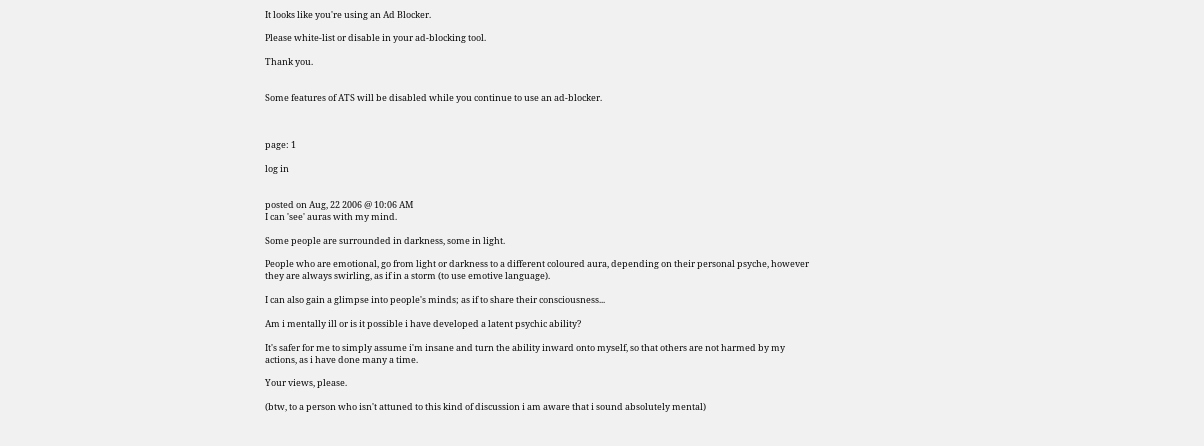It looks like you're using an Ad Blocker.

Please white-list or disable in your ad-blocking tool.

Thank you.


Some features of ATS will be disabled while you continue to use an ad-blocker.



page: 1

log in


posted on Aug, 22 2006 @ 10:06 AM
I can 'see' auras with my mind.

Some people are surrounded in darkness, some in light.

People who are emotional, go from light or darkness to a different coloured aura, depending on their personal psyche, however they are always swirling, as if in a storm (to use emotive language).

I can also gain a glimpse into people's minds; as if to share their consciousness...

Am i mentally ill or is it possible i have developed a latent psychic ability?

It's safer for me to simply assume i'm insane and turn the ability inward onto myself, so that others are not harmed by my actions, as i have done many a time.

Your views, please.

(btw, to a person who isn't attuned to this kind of discussion i am aware that i sound absolutely mental)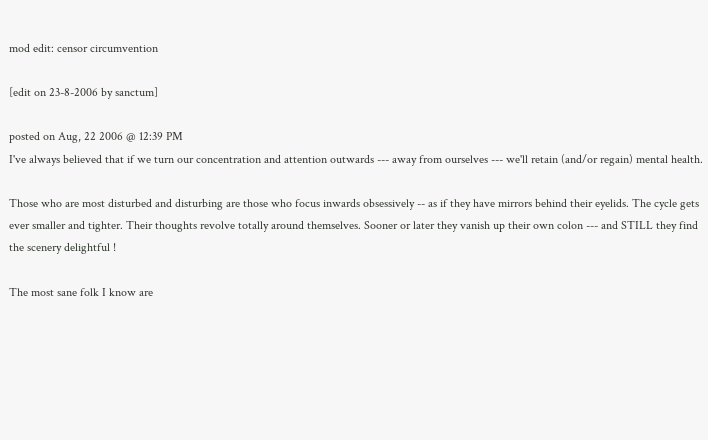mod edit: censor circumvention

[edit on 23-8-2006 by sanctum]

posted on Aug, 22 2006 @ 12:39 PM
I've always believed that if we turn our concentration and attention outwards --- away from ourselves --- we'll retain (and/or regain) mental health.

Those who are most disturbed and disturbing are those who focus inwards obsessively -- as if they have mirrors behind their eyelids. The cycle gets ever smaller and tighter. Their thoughts revolve totally around themselves. Sooner or later they vanish up their own colon --- and STILL they find the scenery delightful !

The most sane folk I know are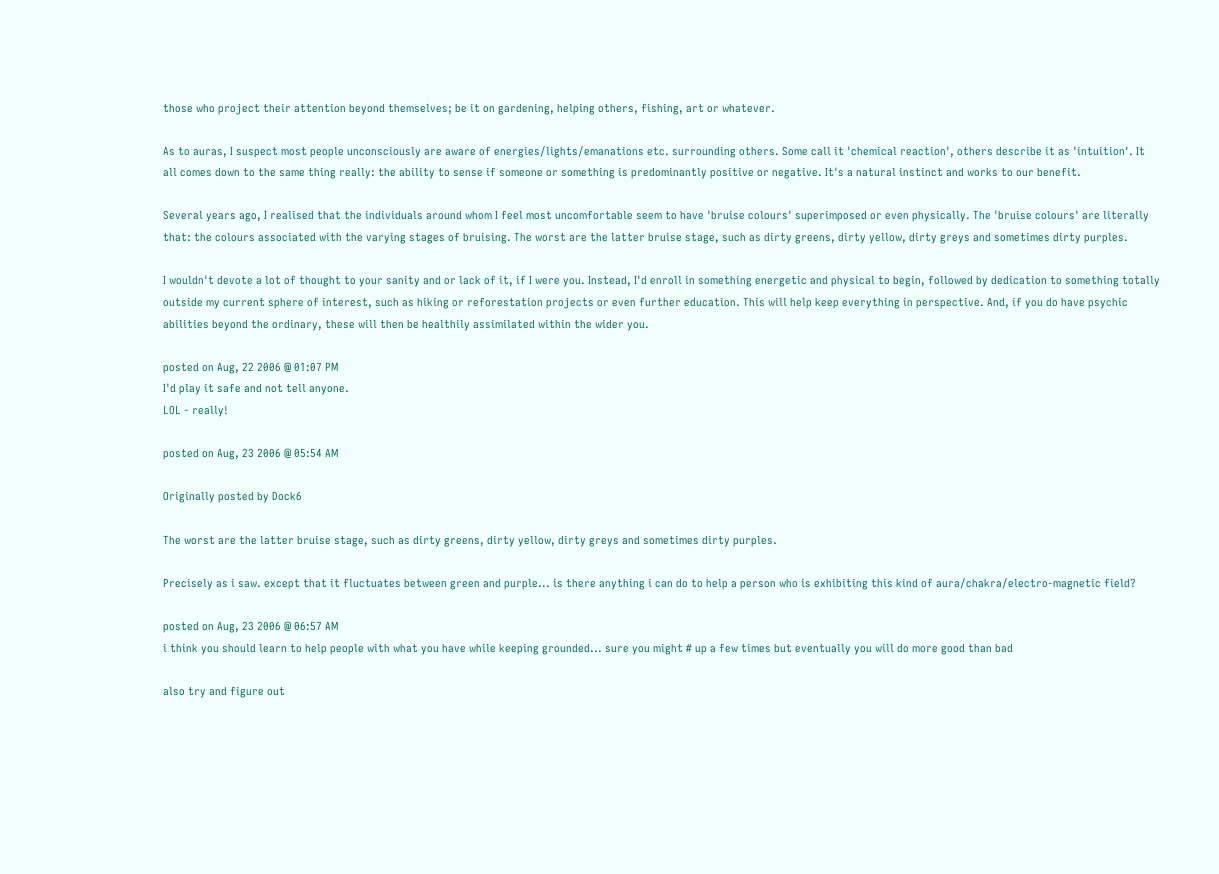those who project their attention beyond themselves; be it on gardening, helping others, fishing, art or whatever.

As to auras, I suspect most people unconsciously are aware of energies/lights/emanations etc. surrounding others. Some call it 'chemical reaction', others describe it as 'intuition'. It all comes down to the same thing really: the ability to sense if someone or something is predominantly positive or negative. It's a natural instinct and works to our benefit.

Several years ago, I realised that the individuals around whom I feel most uncomfortable seem to have 'bruise colours' superimposed or even physically. The 'bruise colours' are literally that: the colours associated with the varying stages of bruising. The worst are the latter bruise stage, such as dirty greens, dirty yellow, dirty greys and sometimes dirty purples.

I wouldn't devote a lot of thought to your sanity and or lack of it, if I were you. Instead, I'd enroll in something energetic and physical to begin, followed by dedication to something totally outside my current sphere of interest, such as hiking or reforestation projects or even further education. This will help keep everything in perspective. And, if you do have psychic abilities beyond the ordinary, these will then be healthily assimilated within the wider you.

posted on Aug, 22 2006 @ 01:07 PM
I'd play it safe and not tell anyone.
LOL - really!

posted on Aug, 23 2006 @ 05:54 AM

Originally posted by Dock6

The worst are the latter bruise stage, such as dirty greens, dirty yellow, dirty greys and sometimes dirty purples.

Precisely as i saw. except that it fluctuates between green and purple... is there anything i can do to help a person who is exhibiting this kind of aura/chakra/electro-magnetic field?

posted on Aug, 23 2006 @ 06:57 AM
i think you should learn to help people with what you have while keeping grounded... sure you might # up a few times but eventually you will do more good than bad

also try and figure out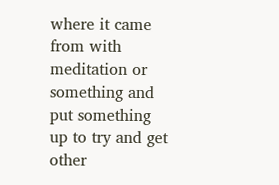where it came from with meditation or something and put something up to try and get other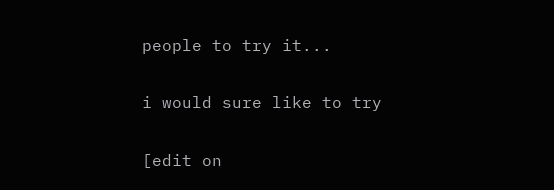people to try it...

i would sure like to try

[edit on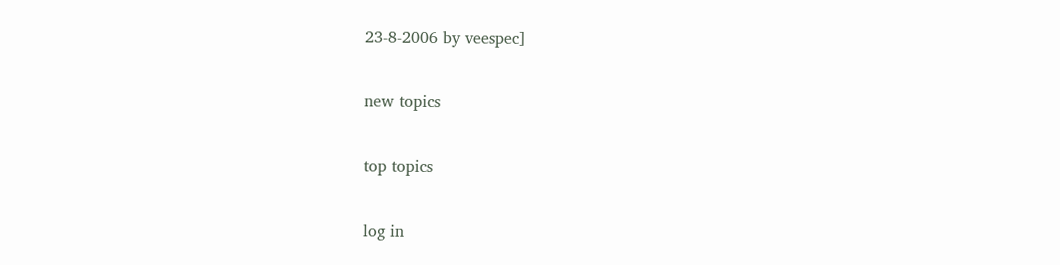23-8-2006 by veespec]

new topics

top topics

log in